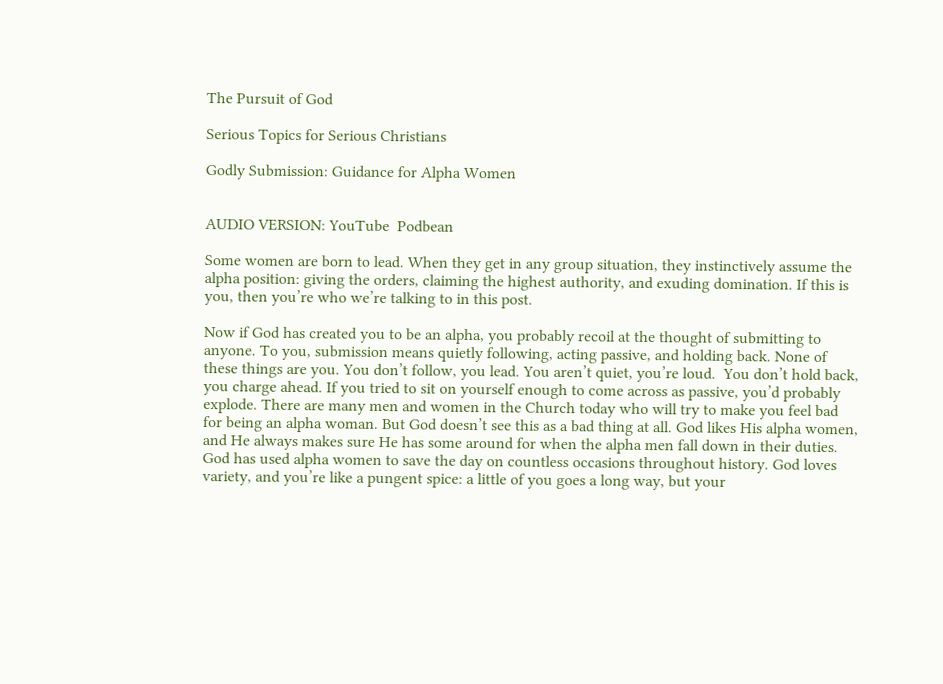The Pursuit of God

Serious Topics for Serious Christians

Godly Submission: Guidance for Alpha Women


AUDIO VERSION: YouTube  Podbean

Some women are born to lead. When they get in any group situation, they instinctively assume the alpha position: giving the orders, claiming the highest authority, and exuding domination. If this is you, then you’re who we’re talking to in this post.

Now if God has created you to be an alpha, you probably recoil at the thought of submitting to anyone. To you, submission means quietly following, acting passive, and holding back. None of these things are you. You don’t follow, you lead. You aren’t quiet, you’re loud.  You don’t hold back, you charge ahead. If you tried to sit on yourself enough to come across as passive, you’d probably explode. There are many men and women in the Church today who will try to make you feel bad for being an alpha woman. But God doesn’t see this as a bad thing at all. God likes His alpha women, and He always makes sure He has some around for when the alpha men fall down in their duties. God has used alpha women to save the day on countless occasions throughout history. God loves variety, and you’re like a pungent spice: a little of you goes a long way, but your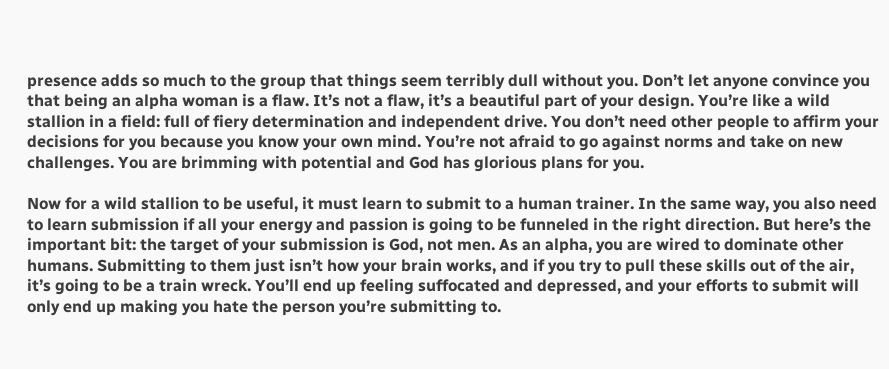presence adds so much to the group that things seem terribly dull without you. Don’t let anyone convince you that being an alpha woman is a flaw. It’s not a flaw, it’s a beautiful part of your design. You’re like a wild stallion in a field: full of fiery determination and independent drive. You don’t need other people to affirm your decisions for you because you know your own mind. You’re not afraid to go against norms and take on new challenges. You are brimming with potential and God has glorious plans for you.

Now for a wild stallion to be useful, it must learn to submit to a human trainer. In the same way, you also need to learn submission if all your energy and passion is going to be funneled in the right direction. But here’s the important bit: the target of your submission is God, not men. As an alpha, you are wired to dominate other humans. Submitting to them just isn’t how your brain works, and if you try to pull these skills out of the air, it’s going to be a train wreck. You’ll end up feeling suffocated and depressed, and your efforts to submit will only end up making you hate the person you’re submitting to.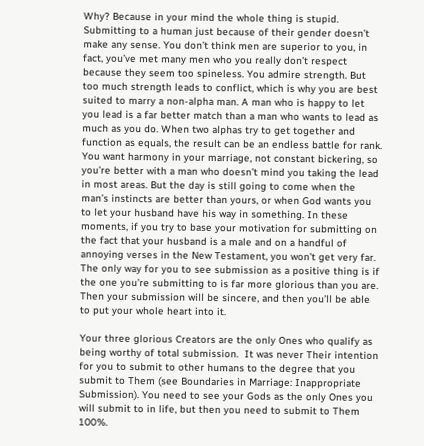Why? Because in your mind the whole thing is stupid. Submitting to a human just because of their gender doesn’t make any sense. You don’t think men are superior to you, in fact, you’ve met many men who you really don’t respect because they seem too spineless. You admire strength. But too much strength leads to conflict, which is why you are best suited to marry a non-alpha man. A man who is happy to let you lead is a far better match than a man who wants to lead as much as you do. When two alphas try to get together and function as equals, the result can be an endless battle for rank. You want harmony in your marriage, not constant bickering, so you’re better with a man who doesn’t mind you taking the lead in most areas. But the day is still going to come when the man’s instincts are better than yours, or when God wants you to let your husband have his way in something. In these moments, if you try to base your motivation for submitting on the fact that your husband is a male and on a handful of annoying verses in the New Testament, you won’t get very far. The only way for you to see submission as a positive thing is if the one you’re submitting to is far more glorious than you are. Then your submission will be sincere, and then you’ll be able to put your whole heart into it.

Your three glorious Creators are the only Ones who qualify as being worthy of total submission.  It was never Their intention for you to submit to other humans to the degree that you submit to Them (see Boundaries in Marriage: Inappropriate Submission). You need to see your Gods as the only Ones you will submit to in life, but then you need to submit to Them 100%.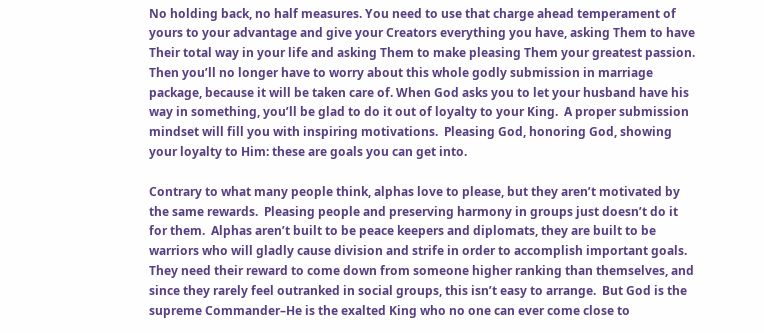No holding back, no half measures. You need to use that charge ahead temperament of yours to your advantage and give your Creators everything you have, asking Them to have Their total way in your life and asking Them to make pleasing Them your greatest passion. Then you’ll no longer have to worry about this whole godly submission in marriage package, because it will be taken care of. When God asks you to let your husband have his way in something, you’ll be glad to do it out of loyalty to your King.  A proper submission mindset will fill you with inspiring motivations.  Pleasing God, honoring God, showing your loyalty to Him: these are goals you can get into.

Contrary to what many people think, alphas love to please, but they aren’t motivated by the same rewards.  Pleasing people and preserving harmony in groups just doesn’t do it for them.  Alphas aren’t built to be peace keepers and diplomats, they are built to be warriors who will gladly cause division and strife in order to accomplish important goals.  They need their reward to come down from someone higher ranking than themselves, and since they rarely feel outranked in social groups, this isn’t easy to arrange.  But God is the supreme Commander–He is the exalted King who no one can ever come close to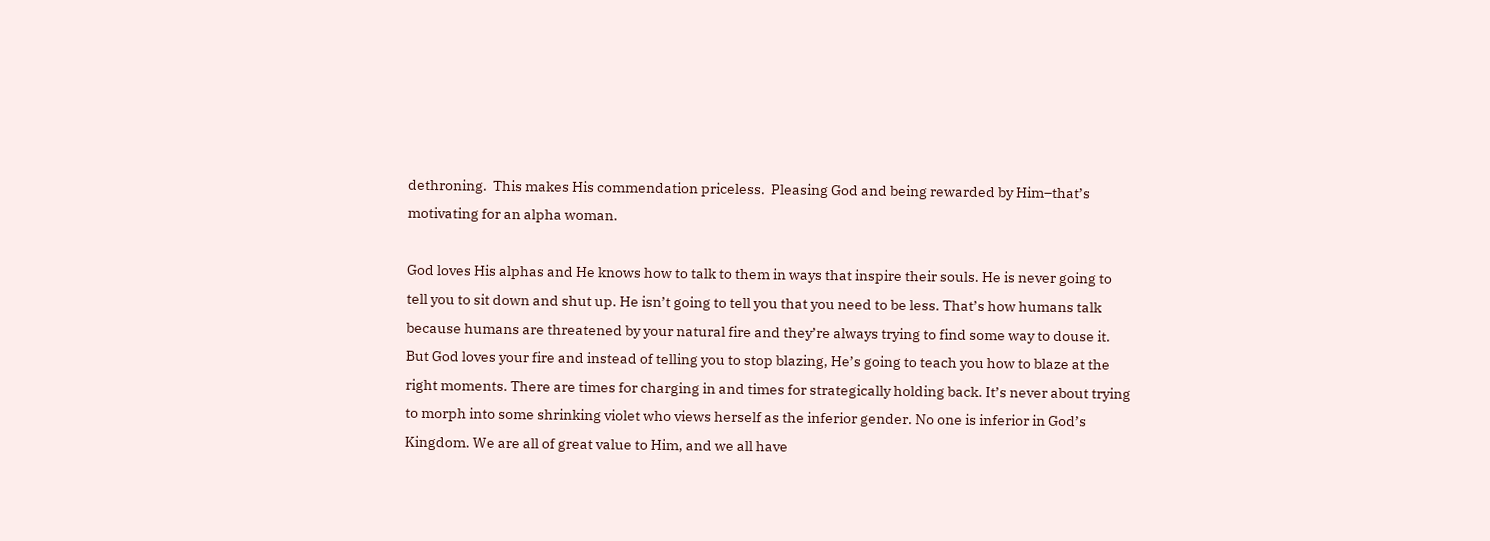dethroning.  This makes His commendation priceless.  Pleasing God and being rewarded by Him–that’s motivating for an alpha woman.

God loves His alphas and He knows how to talk to them in ways that inspire their souls. He is never going to tell you to sit down and shut up. He isn’t going to tell you that you need to be less. That’s how humans talk because humans are threatened by your natural fire and they’re always trying to find some way to douse it. But God loves your fire and instead of telling you to stop blazing, He’s going to teach you how to blaze at the right moments. There are times for charging in and times for strategically holding back. It’s never about trying to morph into some shrinking violet who views herself as the inferior gender. No one is inferior in God’s Kingdom. We are all of great value to Him, and we all have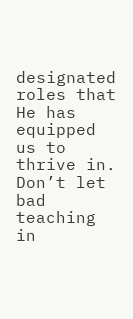designated roles that He has equipped us to thrive in. Don’t let bad teaching in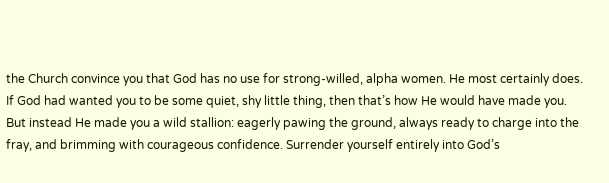the Church convince you that God has no use for strong-willed, alpha women. He most certainly does. If God had wanted you to be some quiet, shy little thing, then that’s how He would have made you. But instead He made you a wild stallion: eagerly pawing the ground, always ready to charge into the fray, and brimming with courageous confidence. Surrender yourself entirely into God’s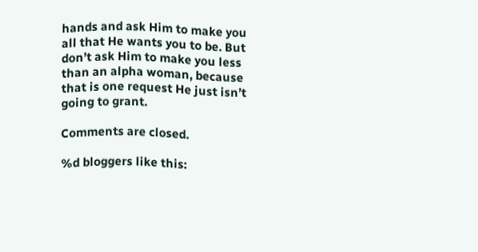hands and ask Him to make you all that He wants you to be. But don’t ask Him to make you less than an alpha woman, because that is one request He just isn’t going to grant.

Comments are closed.

%d bloggers like this: